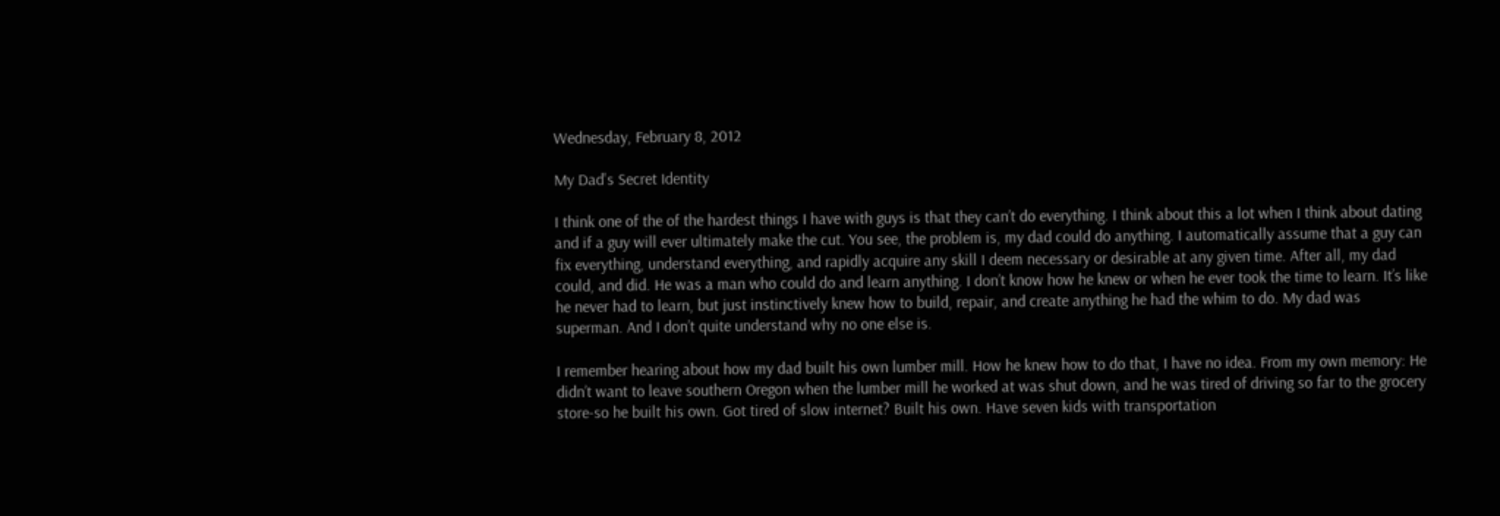Wednesday, February 8, 2012

My Dad's Secret Identity

I think one of the of the hardest things I have with guys is that they can’t do everything. I think about this a lot when I think about dating and if a guy will ever ultimately make the cut. You see, the problem is, my dad could do anything. I automatically assume that a guy can fix everything, understand everything, and rapidly acquire any skill I deem necessary or desirable at any given time. After all, my dad could, and did. He was a man who could do and learn anything. I don’t know how he knew or when he ever took the time to learn. It’s like he never had to learn, but just instinctively knew how to build, repair, and create anything he had the whim to do. My dad was superman. And I don’t quite understand why no one else is.

I remember hearing about how my dad built his own lumber mill. How he knew how to do that, I have no idea. From my own memory: He didn’t want to leave southern Oregon when the lumber mill he worked at was shut down, and he was tired of driving so far to the grocery store-so he built his own. Got tired of slow internet? Built his own. Have seven kids with transportation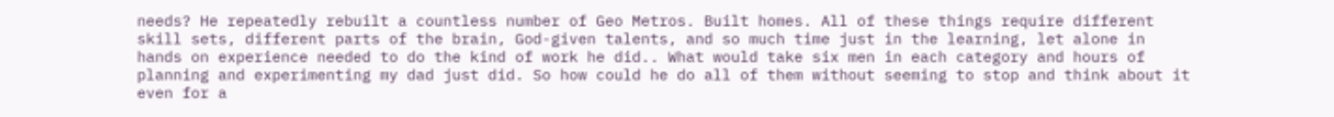needs? He repeatedly rebuilt a countless number of Geo Metros. Built homes. All of these things require different skill sets, different parts of the brain, God-given talents, and so much time just in the learning, let alone in hands on experience needed to do the kind of work he did.. What would take six men in each category and hours of planning and experimenting my dad just did. So how could he do all of them without seeming to stop and think about it even for a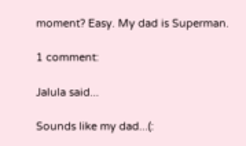moment? Easy. My dad is Superman.

1 comment:

Jalula said...

Sounds like my dad...(: